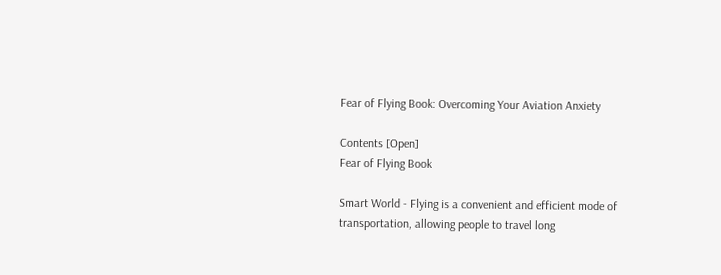Fear of Flying Book: Overcoming Your Aviation Anxiety

Contents [Open]
Fear of Flying Book

Smart World - Flying is a convenient and efficient mode of transportation, allowing people to travel long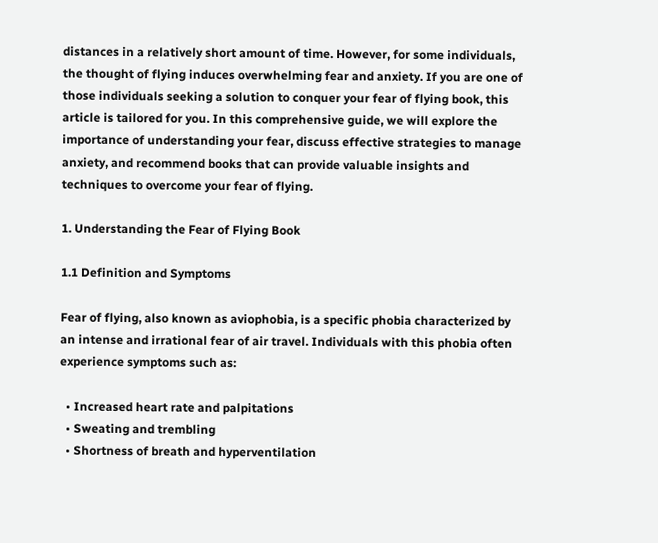distances in a relatively short amount of time. However, for some individuals, the thought of flying induces overwhelming fear and anxiety. If you are one of those individuals seeking a solution to conquer your fear of flying book, this article is tailored for you. In this comprehensive guide, we will explore the importance of understanding your fear, discuss effective strategies to manage anxiety, and recommend books that can provide valuable insights and techniques to overcome your fear of flying.

1. Understanding the Fear of Flying Book

1.1 Definition and Symptoms

Fear of flying, also known as aviophobia, is a specific phobia characterized by an intense and irrational fear of air travel. Individuals with this phobia often experience symptoms such as:

  • Increased heart rate and palpitations
  • Sweating and trembling
  • Shortness of breath and hyperventilation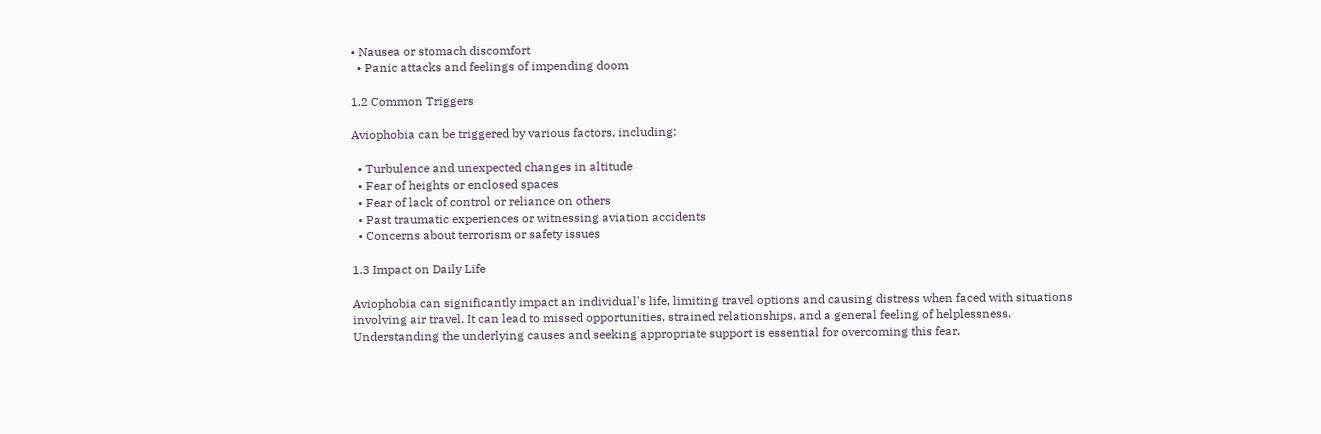• Nausea or stomach discomfort
  • Panic attacks and feelings of impending doom

1.2 Common Triggers

Aviophobia can be triggered by various factors, including:

  • Turbulence and unexpected changes in altitude
  • Fear of heights or enclosed spaces
  • Fear of lack of control or reliance on others
  • Past traumatic experiences or witnessing aviation accidents
  • Concerns about terrorism or safety issues

1.3 Impact on Daily Life

Aviophobia can significantly impact an individual's life, limiting travel options and causing distress when faced with situations involving air travel. It can lead to missed opportunities, strained relationships, and a general feeling of helplessness. Understanding the underlying causes and seeking appropriate support is essential for overcoming this fear.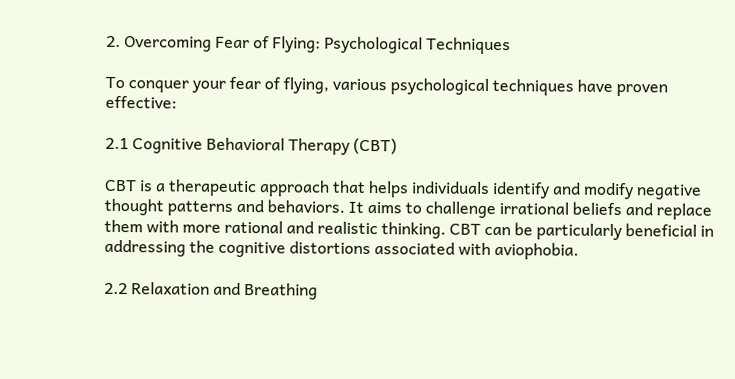2. Overcoming Fear of Flying: Psychological Techniques

To conquer your fear of flying, various psychological techniques have proven effective:

2.1 Cognitive Behavioral Therapy (CBT)

CBT is a therapeutic approach that helps individuals identify and modify negative thought patterns and behaviors. It aims to challenge irrational beliefs and replace them with more rational and realistic thinking. CBT can be particularly beneficial in addressing the cognitive distortions associated with aviophobia.

2.2 Relaxation and Breathing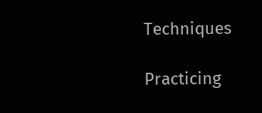Techniques

Practicing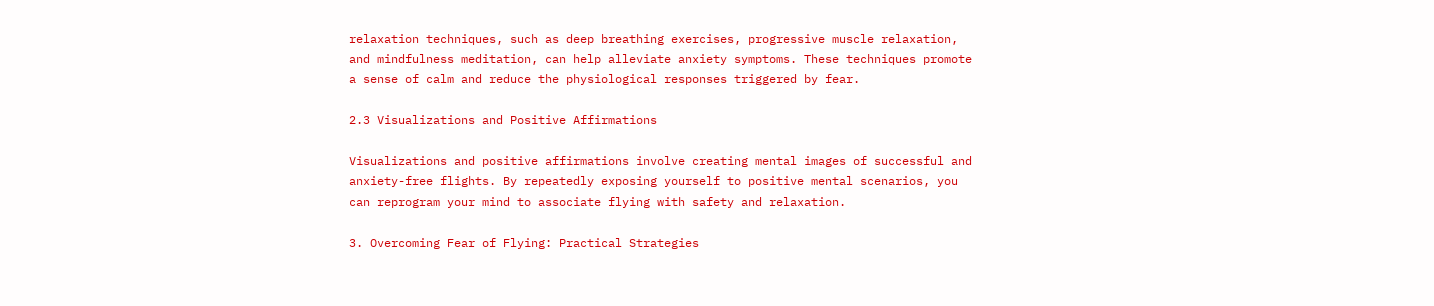relaxation techniques, such as deep breathing exercises, progressive muscle relaxation, and mindfulness meditation, can help alleviate anxiety symptoms. These techniques promote a sense of calm and reduce the physiological responses triggered by fear.

2.3 Visualizations and Positive Affirmations

Visualizations and positive affirmations involve creating mental images of successful and anxiety-free flights. By repeatedly exposing yourself to positive mental scenarios, you can reprogram your mind to associate flying with safety and relaxation.

3. Overcoming Fear of Flying: Practical Strategies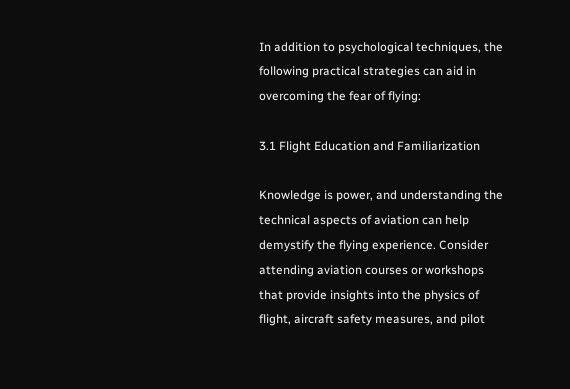In addition to psychological techniques, the following practical strategies can aid in overcoming the fear of flying:

3.1 Flight Education and Familiarization

Knowledge is power, and understanding the technical aspects of aviation can help demystify the flying experience. Consider attending aviation courses or workshops that provide insights into the physics of flight, aircraft safety measures, and pilot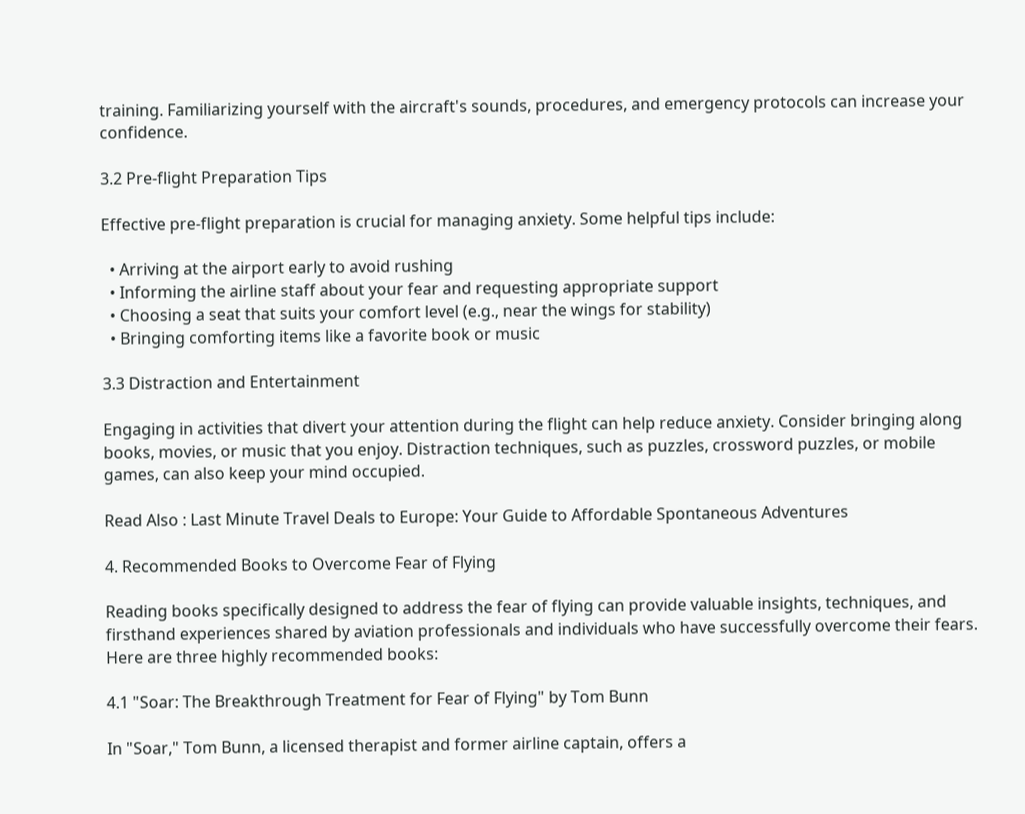training. Familiarizing yourself with the aircraft's sounds, procedures, and emergency protocols can increase your confidence.

3.2 Pre-flight Preparation Tips

Effective pre-flight preparation is crucial for managing anxiety. Some helpful tips include:

  • Arriving at the airport early to avoid rushing
  • Informing the airline staff about your fear and requesting appropriate support
  • Choosing a seat that suits your comfort level (e.g., near the wings for stability)
  • Bringing comforting items like a favorite book or music

3.3 Distraction and Entertainment

Engaging in activities that divert your attention during the flight can help reduce anxiety. Consider bringing along books, movies, or music that you enjoy. Distraction techniques, such as puzzles, crossword puzzles, or mobile games, can also keep your mind occupied.

Read Also : Last Minute Travel Deals to Europe: Your Guide to Affordable Spontaneous Adventures

4. Recommended Books to Overcome Fear of Flying

Reading books specifically designed to address the fear of flying can provide valuable insights, techniques, and firsthand experiences shared by aviation professionals and individuals who have successfully overcome their fears. Here are three highly recommended books:

4.1 "Soar: The Breakthrough Treatment for Fear of Flying" by Tom Bunn

In "Soar," Tom Bunn, a licensed therapist and former airline captain, offers a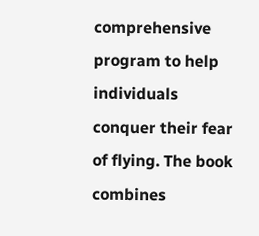comprehensive program to help individuals conquer their fear of flying. The book combines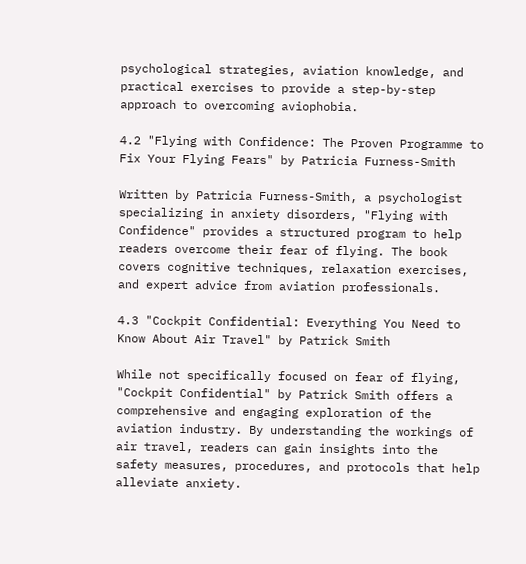psychological strategies, aviation knowledge, and practical exercises to provide a step-by-step approach to overcoming aviophobia.

4.2 "Flying with Confidence: The Proven Programme to Fix Your Flying Fears" by Patricia Furness-Smith

Written by Patricia Furness-Smith, a psychologist specializing in anxiety disorders, "Flying with Confidence" provides a structured program to help readers overcome their fear of flying. The book covers cognitive techniques, relaxation exercises, and expert advice from aviation professionals.

4.3 "Cockpit Confidential: Everything You Need to Know About Air Travel" by Patrick Smith

While not specifically focused on fear of flying, "Cockpit Confidential" by Patrick Smith offers a comprehensive and engaging exploration of the aviation industry. By understanding the workings of air travel, readers can gain insights into the safety measures, procedures, and protocols that help alleviate anxiety.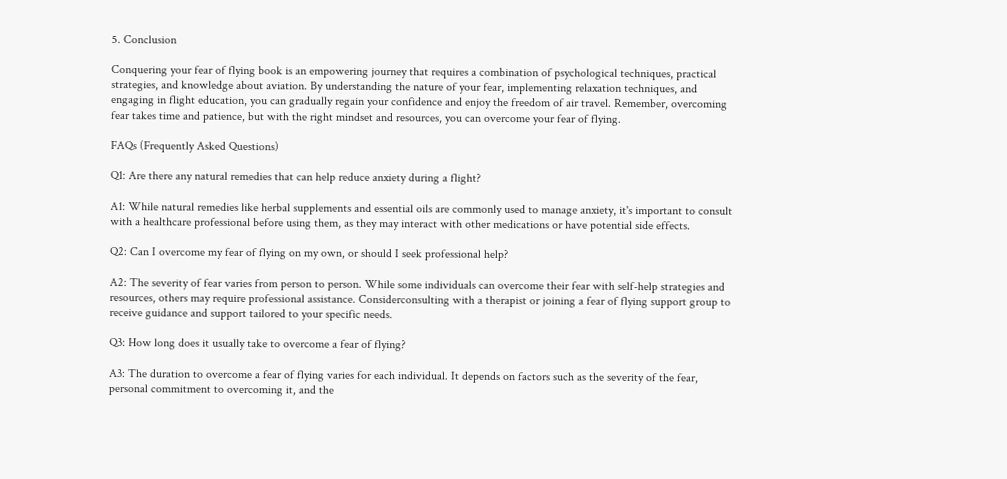5. Conclusion

Conquering your fear of flying book is an empowering journey that requires a combination of psychological techniques, practical strategies, and knowledge about aviation. By understanding the nature of your fear, implementing relaxation techniques, and engaging in flight education, you can gradually regain your confidence and enjoy the freedom of air travel. Remember, overcoming fear takes time and patience, but with the right mindset and resources, you can overcome your fear of flying.

FAQs (Frequently Asked Questions)

Q1: Are there any natural remedies that can help reduce anxiety during a flight?

A1: While natural remedies like herbal supplements and essential oils are commonly used to manage anxiety, it's important to consult with a healthcare professional before using them, as they may interact with other medications or have potential side effects.

Q2: Can I overcome my fear of flying on my own, or should I seek professional help?

A2: The severity of fear varies from person to person. While some individuals can overcome their fear with self-help strategies and resources, others may require professional assistance. Considerconsulting with a therapist or joining a fear of flying support group to receive guidance and support tailored to your specific needs.

Q3: How long does it usually take to overcome a fear of flying?

A3: The duration to overcome a fear of flying varies for each individual. It depends on factors such as the severity of the fear, personal commitment to overcoming it, and the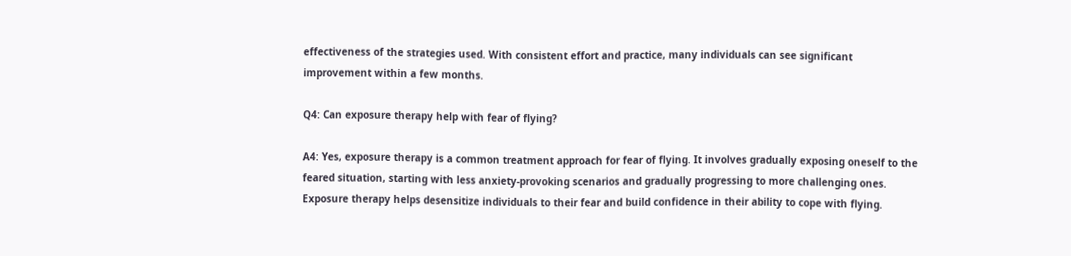effectiveness of the strategies used. With consistent effort and practice, many individuals can see significant improvement within a few months.

Q4: Can exposure therapy help with fear of flying?

A4: Yes, exposure therapy is a common treatment approach for fear of flying. It involves gradually exposing oneself to the feared situation, starting with less anxiety-provoking scenarios and gradually progressing to more challenging ones. Exposure therapy helps desensitize individuals to their fear and build confidence in their ability to cope with flying.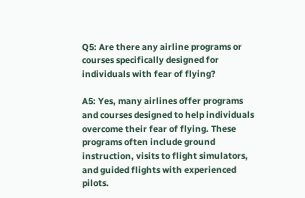Q5: Are there any airline programs or courses specifically designed for individuals with fear of flying?

A5: Yes, many airlines offer programs and courses designed to help individuals overcome their fear of flying. These programs often include ground instruction, visits to flight simulators, and guided flights with experienced pilots.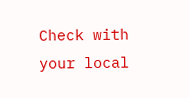Check with your local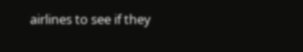airlines to see if they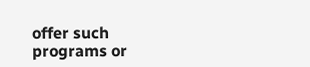offer such programs or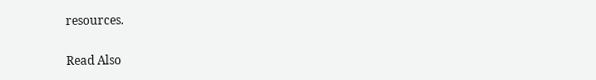resources.

Read Also